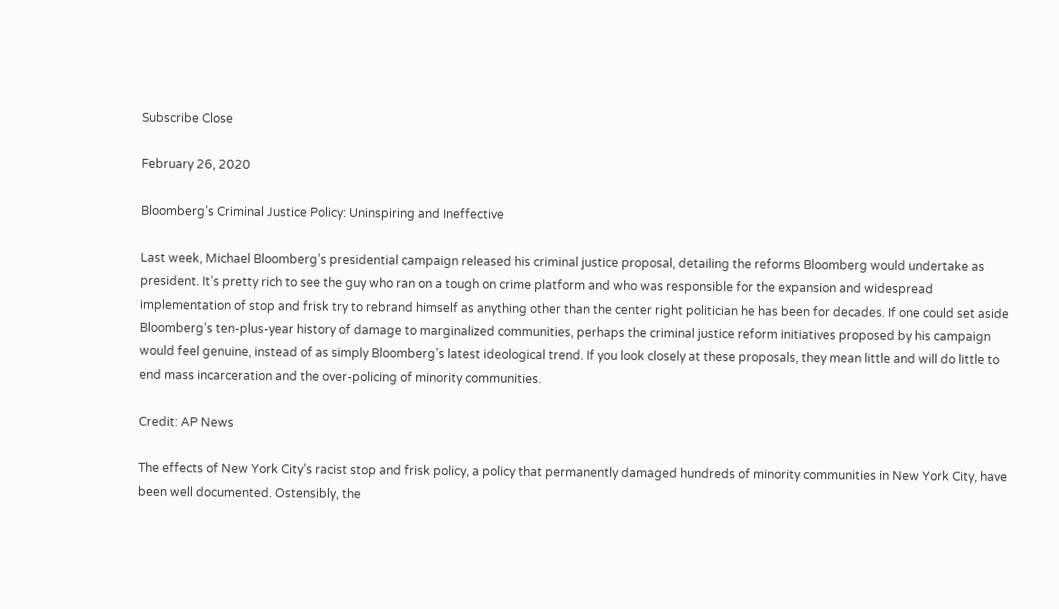Subscribe Close

February 26, 2020

Bloomberg’s Criminal Justice Policy: Uninspiring and Ineffective

Last week, Michael Bloomberg’s presidential campaign released his criminal justice proposal, detailing the reforms Bloomberg would undertake as president. It’s pretty rich to see the guy who ran on a tough on crime platform and who was responsible for the expansion and widespread implementation of stop and frisk try to rebrand himself as anything other than the center right politician he has been for decades. If one could set aside Bloomberg’s ten-plus-year history of damage to marginalized communities, perhaps the criminal justice reform initiatives proposed by his campaign would feel genuine, instead of as simply Bloomberg’s latest ideological trend. If you look closely at these proposals, they mean little and will do little to end mass incarceration and the over-policing of minority communities.

Credit: AP News

The effects of New York City’s racist stop and frisk policy, a policy that permanently damaged hundreds of minority communities in New York City, have been well documented. Ostensibly, the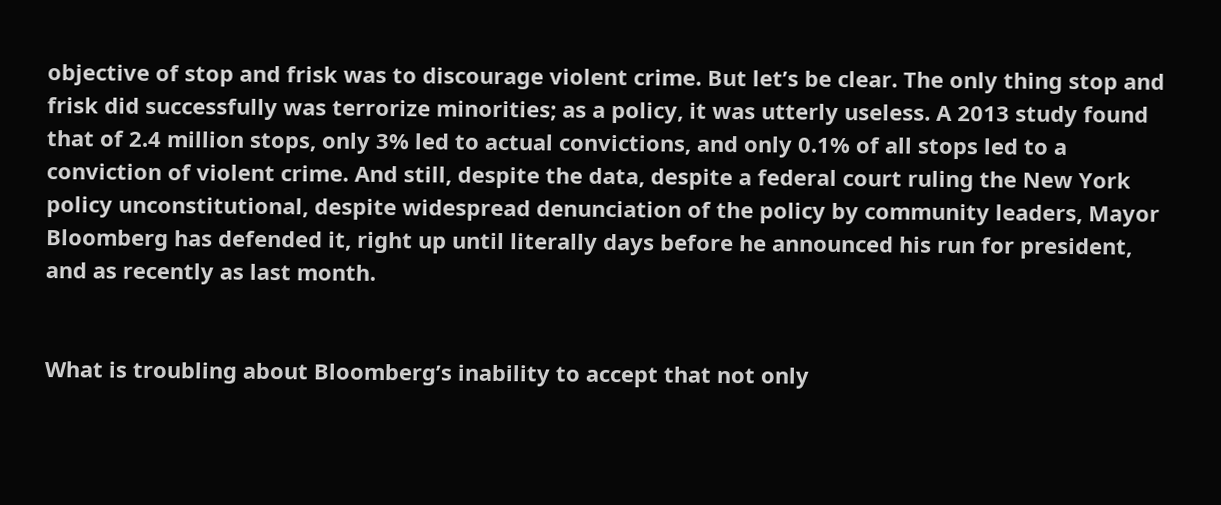objective of stop and frisk was to discourage violent crime. But let’s be clear. The only thing stop and frisk did successfully was terrorize minorities; as a policy, it was utterly useless. A 2013 study found that of 2.4 million stops, only 3% led to actual convictions, and only 0.1% of all stops led to a conviction of violent crime. And still, despite the data, despite a federal court ruling the New York policy unconstitutional, despite widespread denunciation of the policy by community leaders, Mayor Bloomberg has defended it, right up until literally days before he announced his run for president, and as recently as last month.


What is troubling about Bloomberg’s inability to accept that not only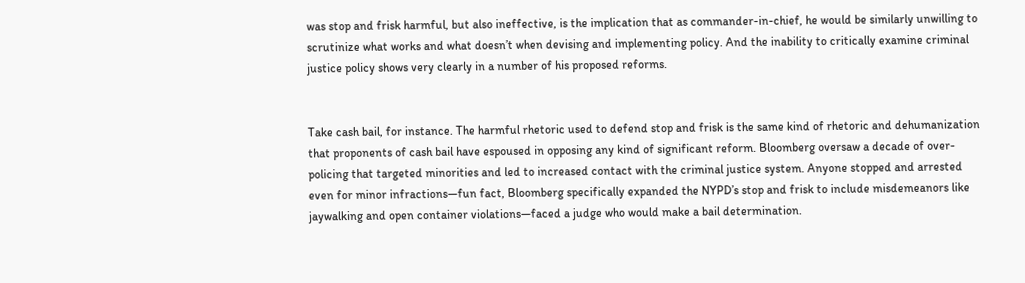was stop and frisk harmful, but also ineffective, is the implication that as commander-in-chief, he would be similarly unwilling to scrutinize what works and what doesn’t when devising and implementing policy. And the inability to critically examine criminal justice policy shows very clearly in a number of his proposed reforms.


Take cash bail, for instance. The harmful rhetoric used to defend stop and frisk is the same kind of rhetoric and dehumanization that proponents of cash bail have espoused in opposing any kind of significant reform. Bloomberg oversaw a decade of over-policing that targeted minorities and led to increased contact with the criminal justice system. Anyone stopped and arrested even for minor infractions—fun fact, Bloomberg specifically expanded the NYPD’s stop and frisk to include misdemeanors like jaywalking and open container violations—faced a judge who would make a bail determination.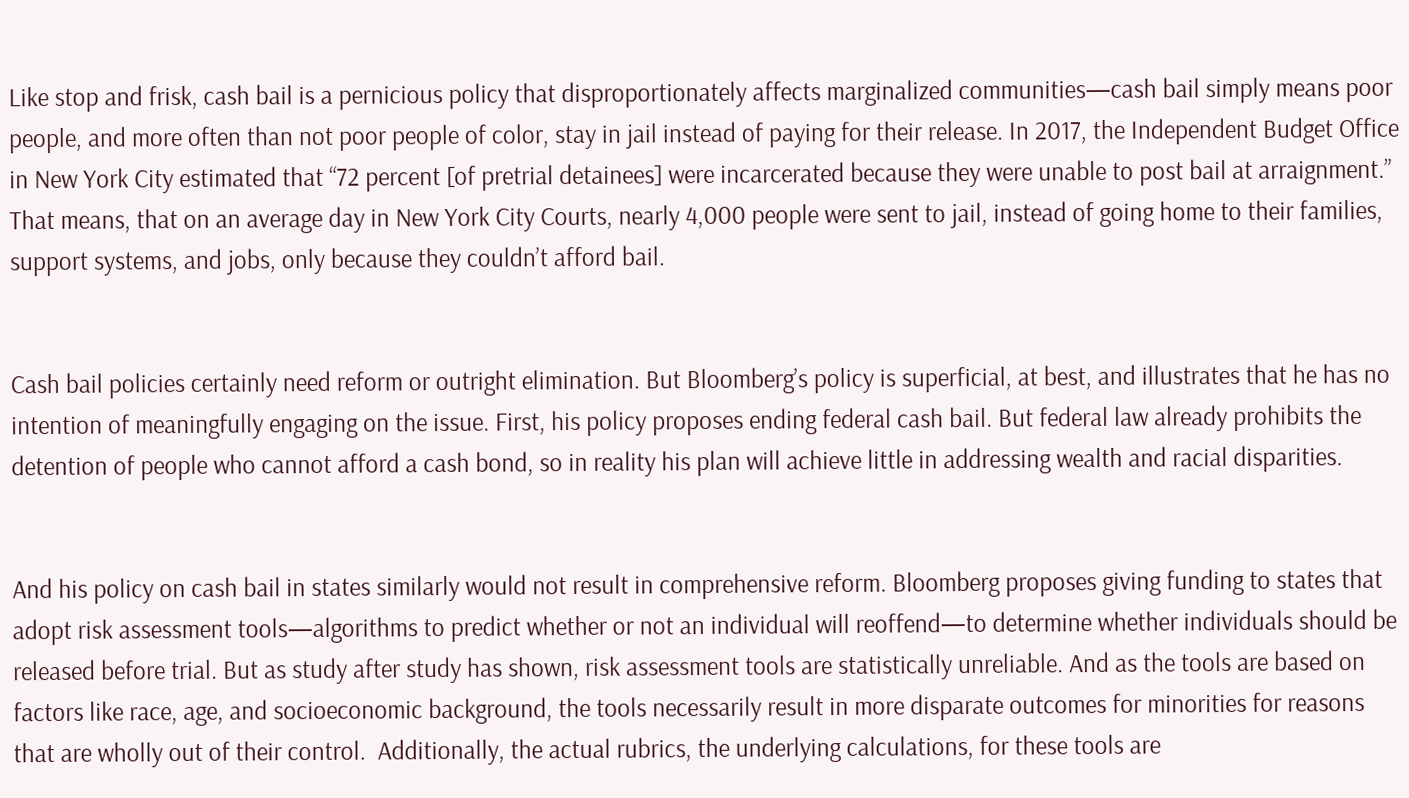Like stop and frisk, cash bail is a pernicious policy that disproportionately affects marginalized communities—cash bail simply means poor people, and more often than not poor people of color, stay in jail instead of paying for their release. In 2017, the Independent Budget Office in New York City estimated that “72 percent [of pretrial detainees] were incarcerated because they were unable to post bail at arraignment.” That means, that on an average day in New York City Courts, nearly 4,000 people were sent to jail, instead of going home to their families, support systems, and jobs, only because they couldn’t afford bail.


Cash bail policies certainly need reform or outright elimination. But Bloomberg’s policy is superficial, at best, and illustrates that he has no intention of meaningfully engaging on the issue. First, his policy proposes ending federal cash bail. But federal law already prohibits the detention of people who cannot afford a cash bond, so in reality his plan will achieve little in addressing wealth and racial disparities.


And his policy on cash bail in states similarly would not result in comprehensive reform. Bloomberg proposes giving funding to states that adopt risk assessment tools—algorithms to predict whether or not an individual will reoffend—to determine whether individuals should be released before trial. But as study after study has shown, risk assessment tools are statistically unreliable. And as the tools are based on factors like race, age, and socioeconomic background, the tools necessarily result in more disparate outcomes for minorities for reasons that are wholly out of their control.  Additionally, the actual rubrics, the underlying calculations, for these tools are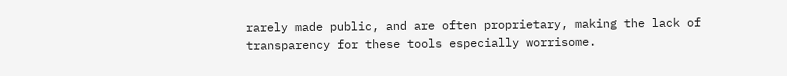rarely made public, and are often proprietary, making the lack of transparency for these tools especially worrisome.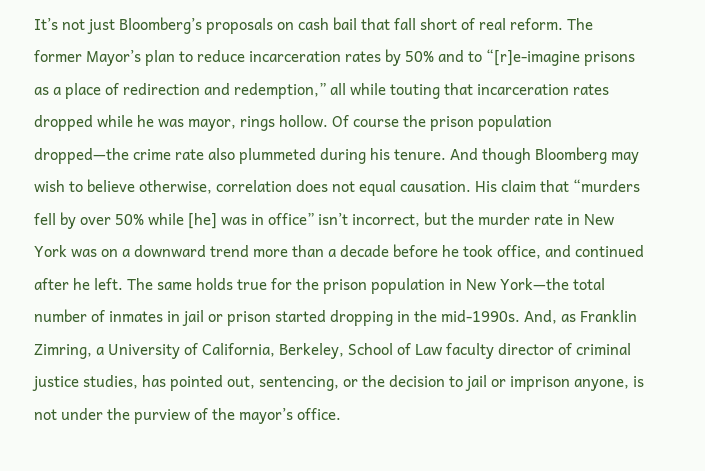It’s not just Bloomberg’s proposals on cash bail that fall short of real reform. The former Mayor’s plan to reduce incarceration rates by 50% and to “[r]e-imagine prisons as a place of redirection and redemption,” all while touting that incarceration rates dropped while he was mayor, rings hollow. Of course the prison population dropped—the crime rate also plummeted during his tenure. And though Bloomberg may wish to believe otherwise, correlation does not equal causation. His claim that “murders fell by over 50% while [he] was in office” isn’t incorrect, but the murder rate in New York was on a downward trend more than a decade before he took office, and continued after he left. The same holds true for the prison population in New York—the total number of inmates in jail or prison started dropping in the mid-1990s. And, as Franklin Zimring, a University of California, Berkeley, School of Law faculty director of criminal justice studies, has pointed out, sentencing, or the decision to jail or imprison anyone, is not under the purview of the mayor’s office.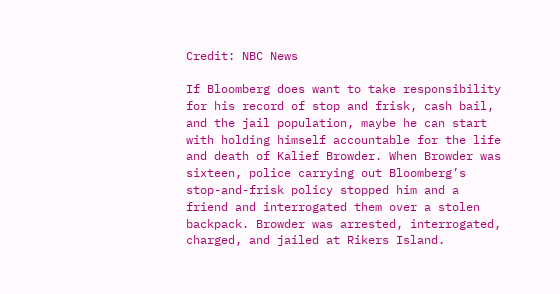Credit: NBC News

If Bloomberg does want to take responsibility for his record of stop and frisk, cash bail, and the jail population, maybe he can start with holding himself accountable for the life and death of Kalief Browder. When Browder was sixteen, police carrying out Bloomberg’s stop-and-frisk policy stopped him and a friend and interrogated them over a stolen backpack. Browder was arrested, interrogated, charged, and jailed at Rikers Island.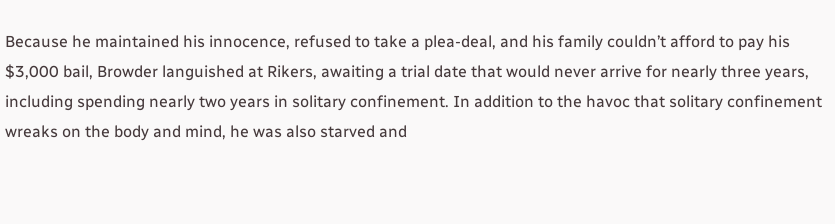Because he maintained his innocence, refused to take a plea-deal, and his family couldn’t afford to pay his $3,000 bail, Browder languished at Rikers, awaiting a trial date that would never arrive for nearly three years, including spending nearly two years in solitary confinement. In addition to the havoc that solitary confinement wreaks on the body and mind, he was also starved and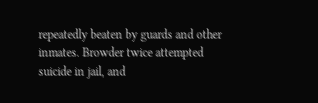repeatedly beaten by guards and other inmates. Browder twice attempted suicide in jail, and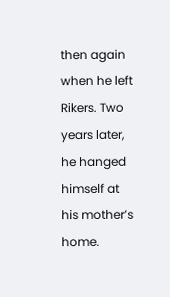then again when he left Rikers. Two years later, he hanged himself at his mother’s home.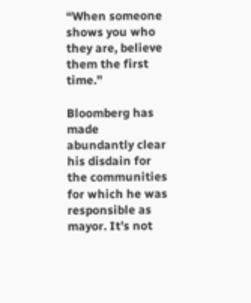“When someone shows you who they are, believe them the first time.”

Bloomberg has made abundantly clear his disdain for the communities for which he was responsible as mayor. It’s not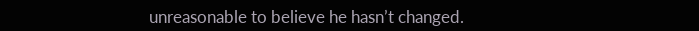unreasonable to believe he hasn’t changed.